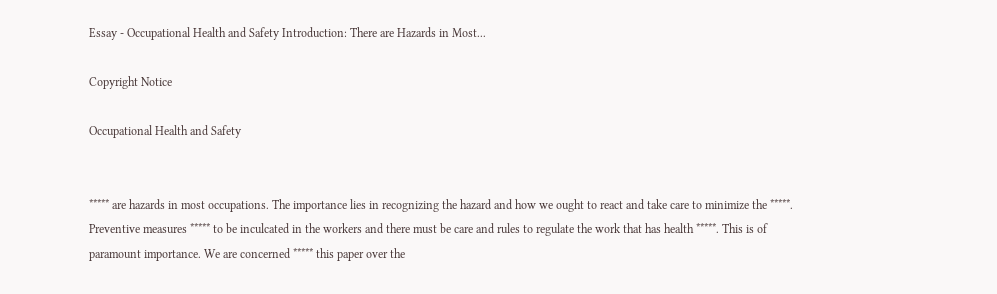Essay - Occupational Health and Safety Introduction: There are Hazards in Most...

Copyright Notice

Occupational Health and Safety


***** are hazards in most occupations. The importance lies in recognizing the hazard and how we ought to react and take care to minimize the *****. Preventive measures ***** to be inculcated in the workers and there must be care and rules to regulate the work that has health *****. This is of paramount importance. We are concerned ***** this paper over the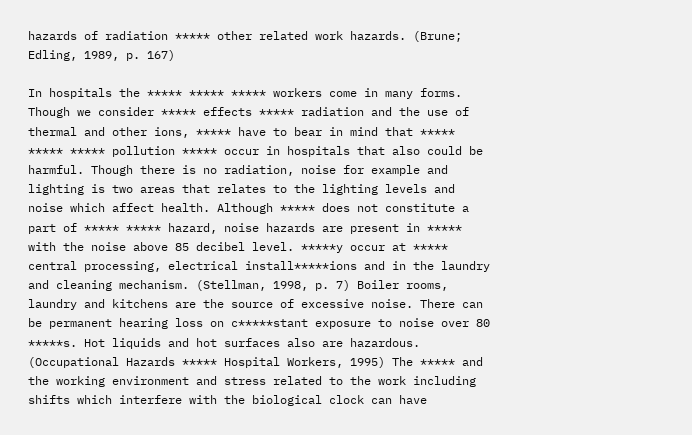hazards of radiation ***** other related work hazards. (Brune; Edling, 1989, p. 167)

In hospitals the ***** ***** ***** workers come in many forms. Though we consider ***** effects ***** radiation and the use of thermal and other ions, ***** have to bear in mind that ***** ***** ***** pollution ***** occur in hospitals that also could be harmful. Though there is no radiation, noise for example and lighting is two areas that relates to the lighting levels and noise which affect health. Although ***** does not constitute a part of ***** ***** hazard, noise hazards are present in ***** with the noise above 85 decibel level. *****y occur at ***** central processing, electrical install*****ions and in the laundry and cleaning mechanism. (Stellman, 1998, p. 7) Boiler rooms, laundry and kitchens are the source of excessive noise. There can be permanent hearing loss on c*****stant exposure to noise over 80 *****s. Hot liquids and hot surfaces also are hazardous. (Occupational Hazards ***** Hospital Workers, 1995) The ***** and the working environment and stress related to the work including shifts which interfere with the biological clock can have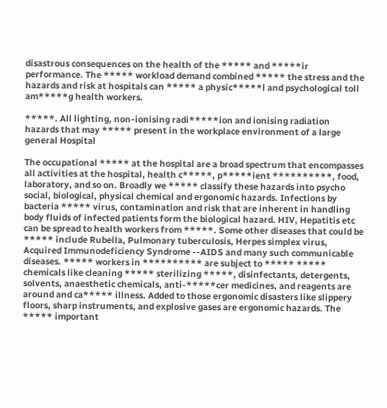disastrous consequences on the health of the ***** and *****ir performance. The ***** workload demand combined ***** the stress and the hazards and risk at hospitals can ***** a physic*****l and psychological toll am*****g health workers.

*****. All lighting, non-ionising radi*****ion and ionising radiation hazards that may ***** present in the workplace environment of a large general Hospital

The occupational ***** at the hospital are a broad spectrum that encompasses all activities at the hospital, health c*****, p*****ient **********, food, laboratory, and so on. Broadly we ***** classify these hazards into psycho social, biological, physical chemical and ergonomic hazards. Infections by bacteria ***** virus, contamination and risk that are inherent in handling body fluids of infected patients form the biological hazard. HIV, Hepatitis etc can be spread to health workers from *****. Some other diseases that could be ***** include Rubella, Pulmonary tuberculosis, Herpes simplex virus, Acquired Immunodeficiency Syndrome --AIDS and many such communicable diseases. ***** workers in ********** are subject to ***** ***** chemicals like cleaning ***** sterilizing *****, disinfectants, detergents, solvents, anaesthetic chemicals, anti-*****cer medicines, and reagents are around and ca***** illness. Added to those ergonomic disasters like slippery floors, sharp instruments, and explosive gases are ergonomic hazards. The ***** important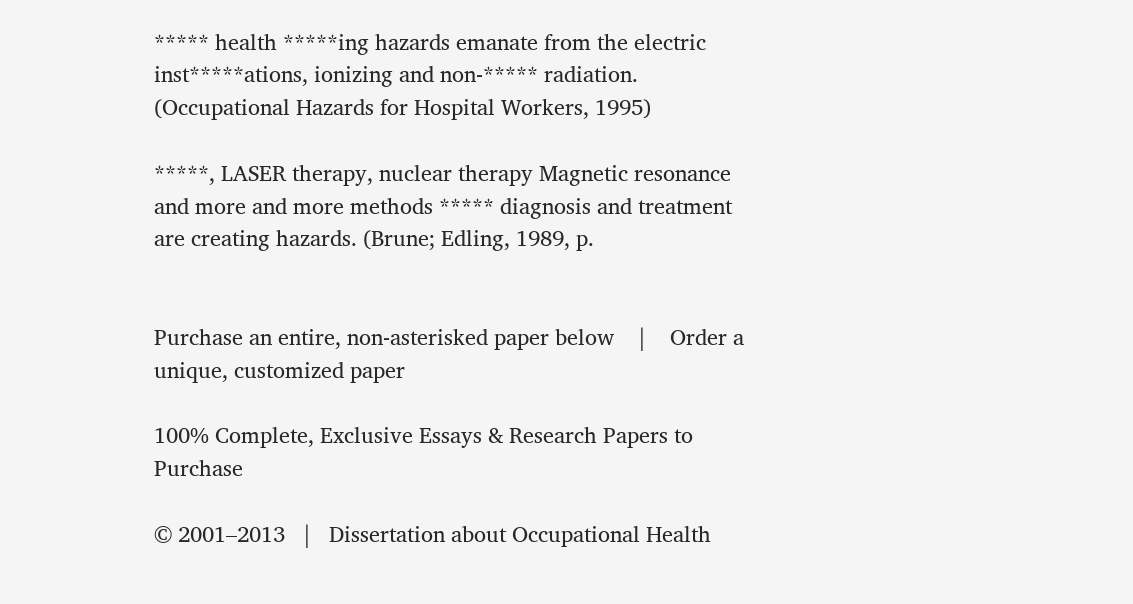***** health *****ing hazards emanate from the electric inst*****ations, ionizing and non-***** radiation. (Occupational Hazards for Hospital Workers, 1995)

*****, LASER therapy, nuclear therapy Magnetic resonance and more and more methods ***** diagnosis and treatment are creating hazards. (Brune; Edling, 1989, p.


Purchase an entire, non-asterisked paper below    |    Order a unique, customized paper

100% Complete, Exclusive Essays & Research Papers to Purchase

© 2001–2013   |   Dissertation about Occupational Health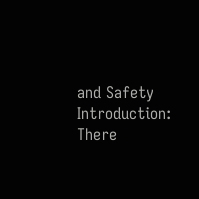and Safety Introduction: There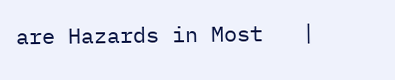are Hazards in Most   |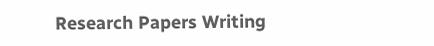Research Papers Writing